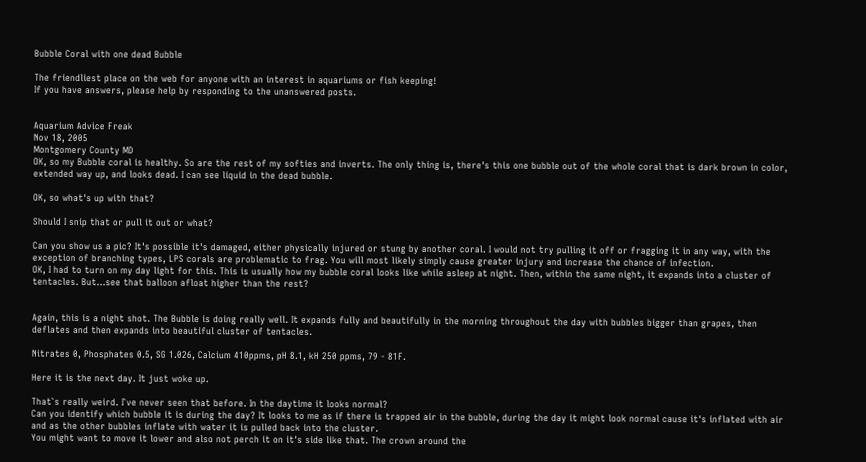Bubble Coral with one dead Bubble

The friendliest place on the web for anyone with an interest in aquariums or fish keeping!
If you have answers, please help by responding to the unanswered posts.


Aquarium Advice Freak
Nov 18, 2005
Montgomery County MD
OK, so my Bubble coral is healthy. So are the rest of my softies and inverts. The only thing is, there's this one bubble out of the whole coral that is dark brown in color, extended way up, and looks dead. I can see liquid in the dead bubble.

OK, so what's up with that?

Should I snip that or pull it out or what?

Can you show us a pic? It's possible it's damaged, either physically injured or stung by another coral. I would not try pulling it off or fragging it in any way, with the exception of branching types, LPS corals are problematic to frag. You will most likely simply cause greater injury and increase the chance of infection.
OK, I had to turn on my day light for this. This is usually how my bubble coral looks like while asleep at night. Then, within the same night, it expands into a cluster of tentacles. But...see that balloon afloat higher than the rest?


Again, this is a night shot. The Bubble is doing really well. It expands fully and beautifully in the morning throughout the day with bubbles bigger than grapes, then deflates and then expands into beautiful cluster of tentacles.

Nitrates 0, Phosphates 0.5, SG 1.026, Calcium 410ppms, pH 8.1, kH 250 ppms, 79 - 81F.

Here it is the next day. It just woke up.

That`s really weird. I`ve never seen that before. In the daytime it looks normal?
Can you identify which bubble it is during the day? It looks to me as if there is trapped air in the bubble, during the day it might look normal cause it's inflated with air and as the other bubbles inflate with water it is pulled back into the cluster.
You might want to move it lower and also not perch it on it's side like that. The crown around the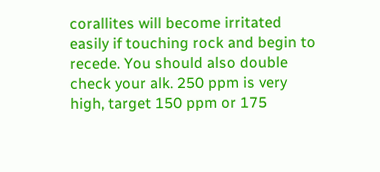corallites will become irritated easily if touching rock and begin to recede. You should also double check your alk. 250 ppm is very high, target 150 ppm or 175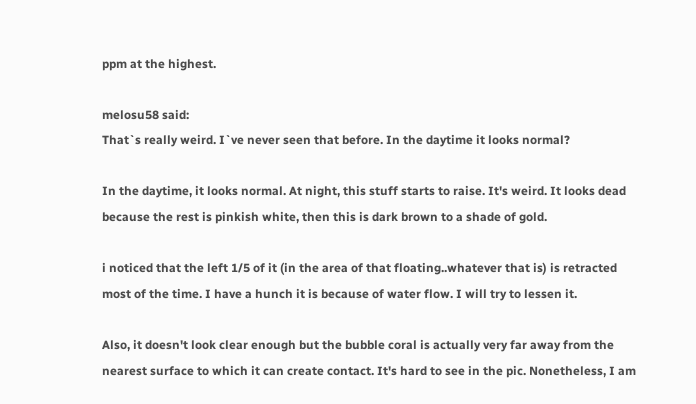ppm at the highest.

melosu58 said:
That`s really weird. I`ve never seen that before. In the daytime it looks normal?

In the daytime, it looks normal. At night, this stuff starts to raise. It's weird. It looks dead because the rest is pinkish white, then this is dark brown to a shade of gold.

i noticed that the left 1/5 of it (in the area of that floating..whatever that is) is retracted most of the time. I have a hunch it is because of water flow. I will try to lessen it.

Also, it doesn't look clear enough but the bubble coral is actually very far away from the nearest surface to which it can create contact. It's hard to see in the pic. Nonetheless, I am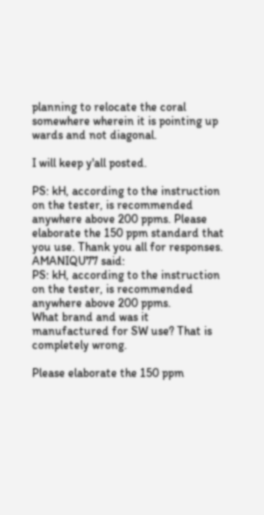planning to relocate the coral somewhere wherein it is pointing up wards and not diagonal.

I will keep y'all posted.

PS: kH, according to the instruction on the tester, is recommended anywhere above 200 ppms. Please elaborate the 150 ppm standard that you use. Thank you all for responses.
AMANIQU77 said:
PS: kH, according to the instruction on the tester, is recommended anywhere above 200 ppms.
What brand and was it manufactured for SW use? That is completely wrong.

Please elaborate the 150 ppm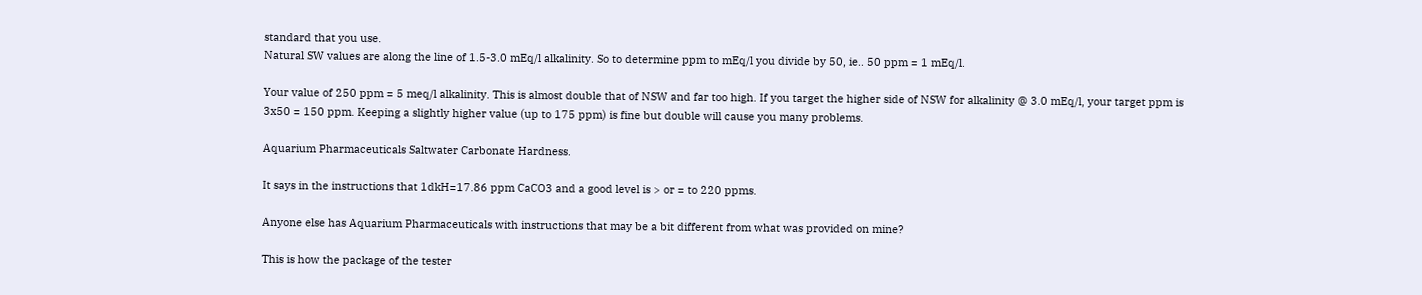standard that you use.
Natural SW values are along the line of 1.5-3.0 mEq/l alkalinity. So to determine ppm to mEq/l you divide by 50, ie.. 50 ppm = 1 mEq/l.

Your value of 250 ppm = 5 meq/l alkalinity. This is almost double that of NSW and far too high. If you target the higher side of NSW for alkalinity @ 3.0 mEq/l, your target ppm is 3x50 = 150 ppm. Keeping a slightly higher value (up to 175 ppm) is fine but double will cause you many problems.

Aquarium Pharmaceuticals Saltwater Carbonate Hardness.

It says in the instructions that 1dkH=17.86 ppm CaCO3 and a good level is > or = to 220 ppms.

Anyone else has Aquarium Pharmaceuticals with instructions that may be a bit different from what was provided on mine?

This is how the package of the tester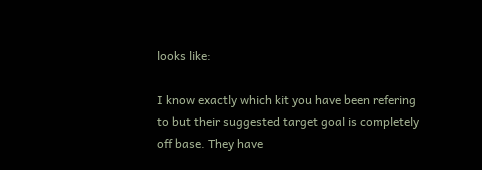looks like:

I know exactly which kit you have been refering to but their suggested target goal is completely off base. They have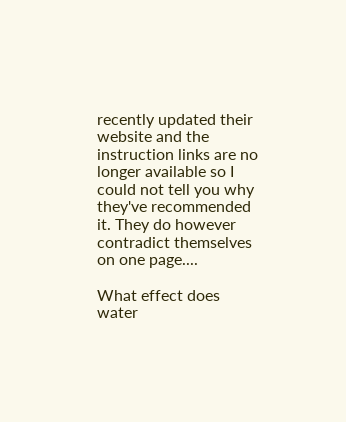recently updated their website and the instruction links are no longer available so I could not tell you why they've recommended it. They do however contradict themselves on one page....

What effect does water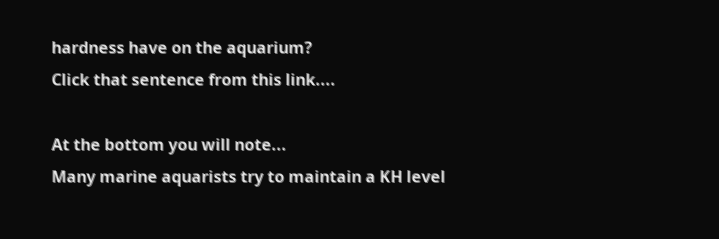hardness have on the aquarium?
Click that sentence from this link....

At the bottom you will note...
Many marine aquarists try to maintain a KH level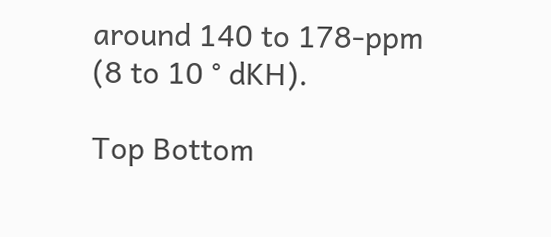around 140 to 178-ppm (8 to 10 ° dKH).

Top Bottom